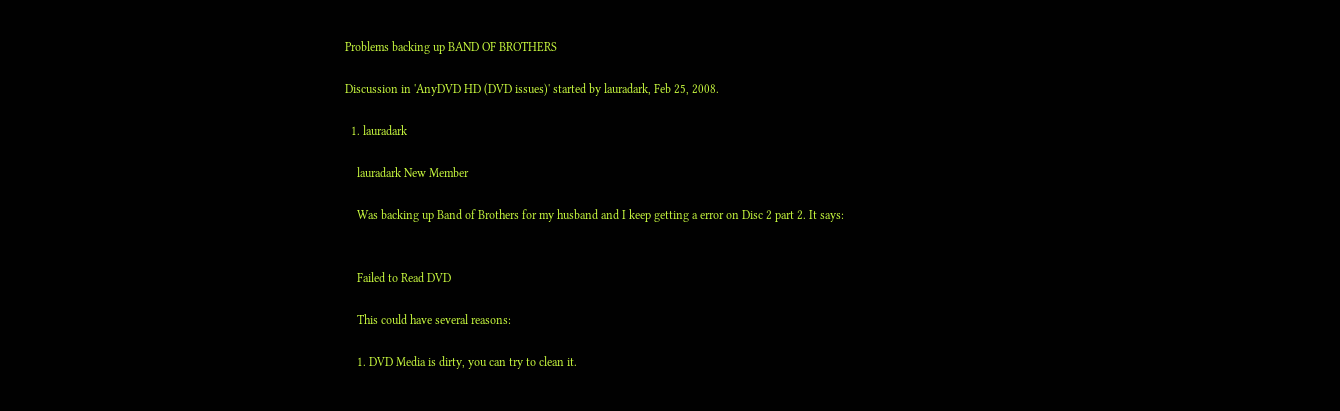Problems backing up BAND OF BROTHERS

Discussion in 'AnyDVD HD (DVD issues)' started by lauradark, Feb 25, 2008.

  1. lauradark

    lauradark New Member

    Was backing up Band of Brothers for my husband and I keep getting a error on Disc 2 part 2. It says:


    Failed to Read DVD

    This could have several reasons:

    1. DVD Media is dirty, you can try to clean it.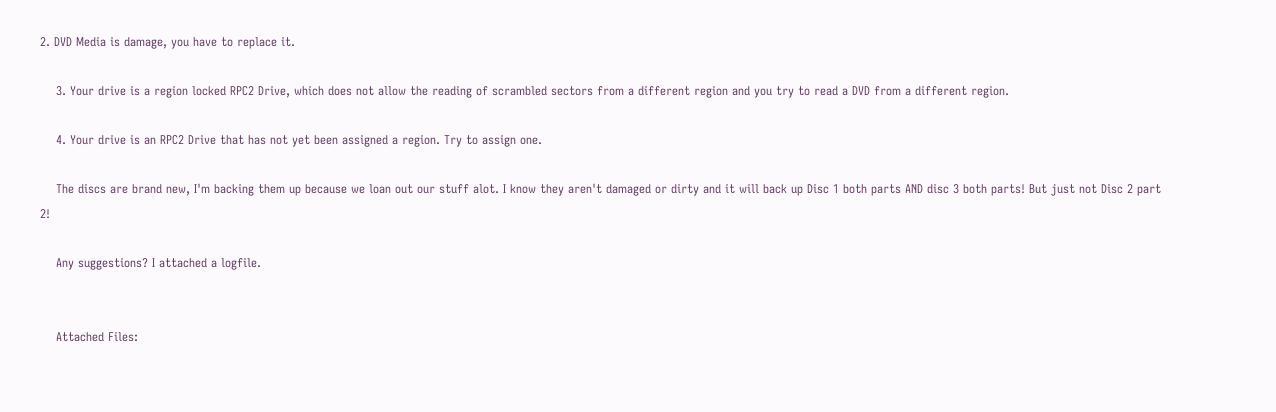2. DVD Media is damage, you have to replace it.

    3. Your drive is a region locked RPC2 Drive, which does not allow the reading of scrambled sectors from a different region and you try to read a DVD from a different region.

    4. Your drive is an RPC2 Drive that has not yet been assigned a region. Try to assign one.

    The discs are brand new, I'm backing them up because we loan out our stuff alot. I know they aren't damaged or dirty and it will back up Disc 1 both parts AND disc 3 both parts! But just not Disc 2 part 2!

    Any suggestions? I attached a logfile.


    Attached Files: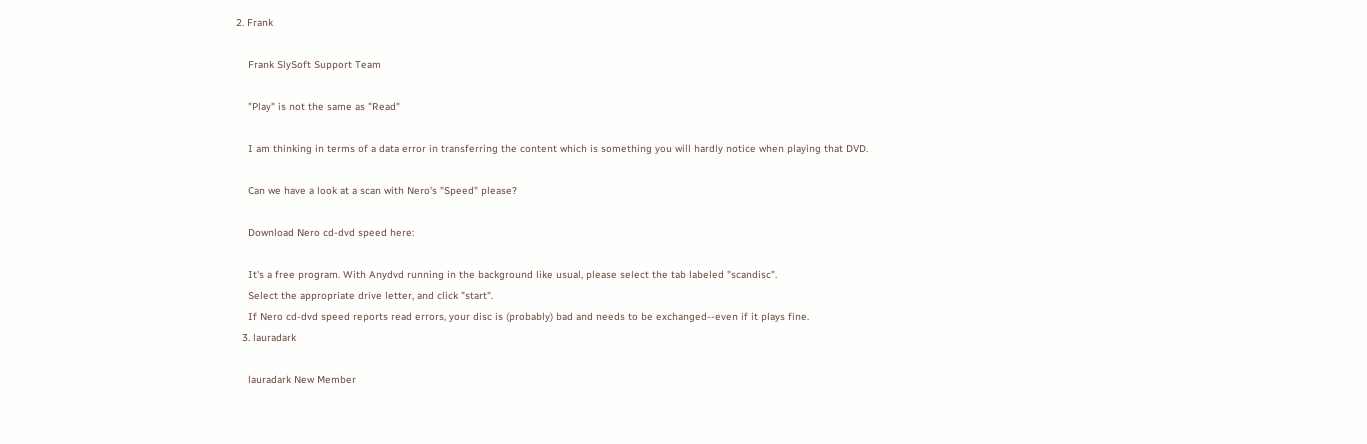2. Frank

    Frank SlySoft Support Team

    "Play" is not the same as "Read"

    I am thinking in terms of a data error in transferring the content which is something you will hardly notice when playing that DVD.

    Can we have a look at a scan with Nero's "Speed" please?

    Download Nero cd-dvd speed here:

    It's a free program. With Anydvd running in the background like usual, please select the tab labeled "scandisc".
    Select the appropriate drive letter, and click "start".
    If Nero cd-dvd speed reports read errors, your disc is (probably) bad and needs to be exchanged--even if it plays fine.
  3. lauradark

    lauradark New Member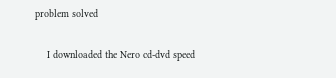problem solved

    I downloaded the Nero cd-dvd speed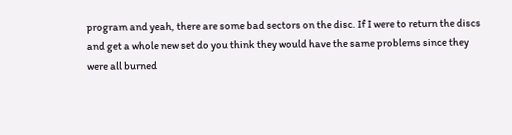program and yeah, there are some bad sectors on the disc. If I were to return the discs and get a whole new set do you think they would have the same problems since they were all burned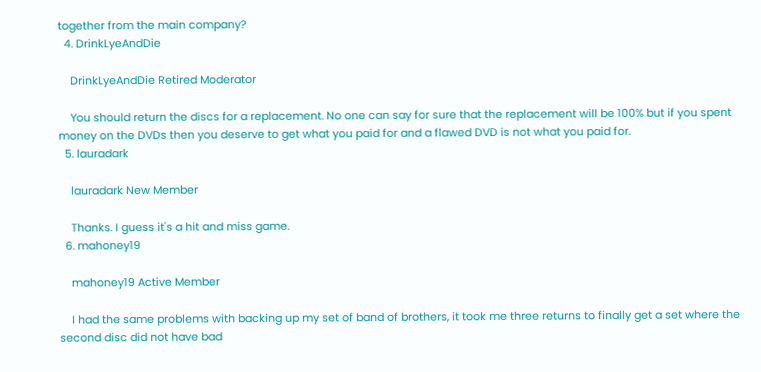together from the main company?
  4. DrinkLyeAndDie

    DrinkLyeAndDie Retired Moderator

    You should return the discs for a replacement. No one can say for sure that the replacement will be 100% but if you spent money on the DVDs then you deserve to get what you paid for and a flawed DVD is not what you paid for.
  5. lauradark

    lauradark New Member

    Thanks. I guess it's a hit and miss game.
  6. mahoney19

    mahoney19 Active Member

    I had the same problems with backing up my set of band of brothers, it took me three returns to finally get a set where the second disc did not have bad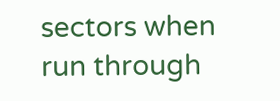sectors when run through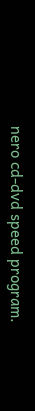nero cd-dvd speed program.